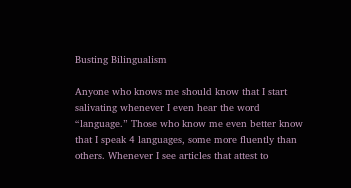Busting Bilingualism

Anyone who knows me should know that I start salivating whenever I even hear the word “language.” Those who know me even better know that I speak 4 languages, some more fluently than others. Whenever I see articles that attest to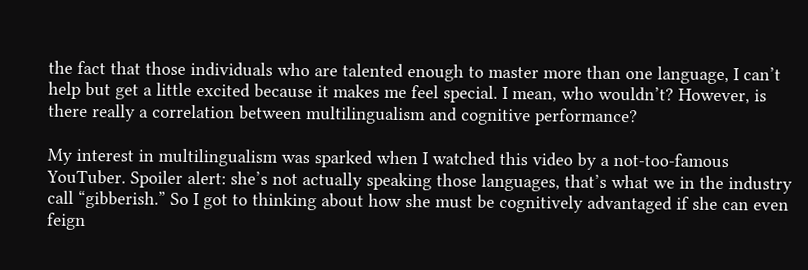the fact that those individuals who are talented enough to master more than one language, I can’t help but get a little excited because it makes me feel special. I mean, who wouldn’t? However, is there really a correlation between multilingualism and cognitive performance?

My interest in multilingualism was sparked when I watched this video by a not-too-famous YouTuber. Spoiler alert: she’s not actually speaking those languages, that’s what we in the industry call “gibberish.” So I got to thinking about how she must be cognitively advantaged if she can even feign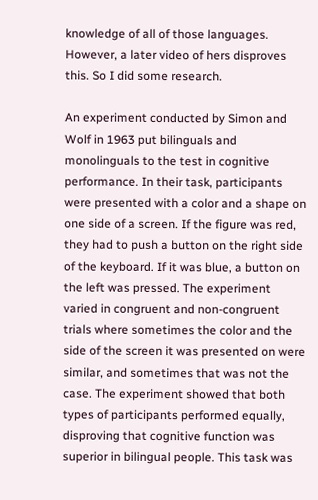knowledge of all of those languages. However, a later video of hers disproves this. So I did some research.

An experiment conducted by Simon and Wolf in 1963 put bilinguals and monolinguals to the test in cognitive performance. In their task, participants were presented with a color and a shape on one side of a screen. If the figure was red, they had to push a button on the right side of the keyboard. If it was blue, a button on the left was pressed. The experiment varied in congruent and non-congruent trials where sometimes the color and the side of the screen it was presented on were similar, and sometimes that was not the case. The experiment showed that both types of participants performed equally, disproving that cognitive function was superior in bilingual people. This task was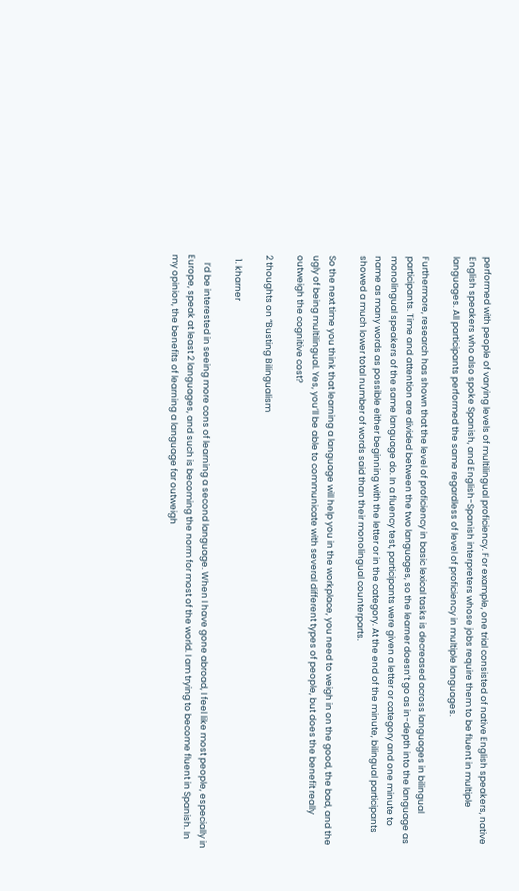performed with people of varying levels of multilingual proficiency. For example, one trial consisted of native English speakers, native English speakers who also spoke Spanish, and English-Spanish interpreters whose jobs require them to be fluent in multiple languages. All participants performed the same regardless of level of proficiency in multiple languages.

Furthermore, research has shown that the level of proficiency in basic lexical tasks is decreased across languages in bilingual participants. Time and attention are divided between the two languages, so the learner doesn’t go as in-depth into the language as monolingual speakers of the same language do. In a fluency test, participants were given a letter or category and one minute to name as many words as possible either beginning with the letter or in the category. At the end of the minute, bilingual participants showed a much lower total number of words said than their monolingual counterparts.

So the next time you think that learning a language will help you in the workplace, you need to weigh in on the good, the bad, and the ugly of being multilingual. Yes, you’ll be able to communicate with several different types of people, but does the benefit really outweigh the cognitive cost?

2 thoughts on “Busting Bilingualism

  1. kharner

    I’d be interested in seeing more cons of learning a second language. When I have gone abroad, I feel like most people, especially in Europe, speak at least 2 languages, and such is becoming the norm for most of the world. I am trying to become fluent in Spanish. In my opinion, the benefits of learning a language far outweigh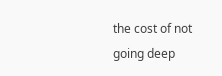the cost of not going deep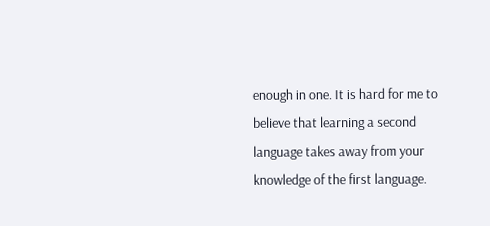enough in one. It is hard for me to believe that learning a second language takes away from your knowledge of the first language.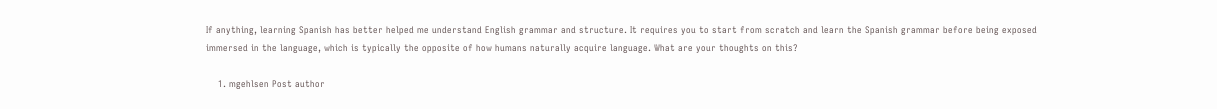If anything, learning Spanish has better helped me understand English grammar and structure. It requires you to start from scratch and learn the Spanish grammar before being exposed immersed in the language, which is typically the opposite of how humans naturally acquire language. What are your thoughts on this?

    1. mgehlsen Post author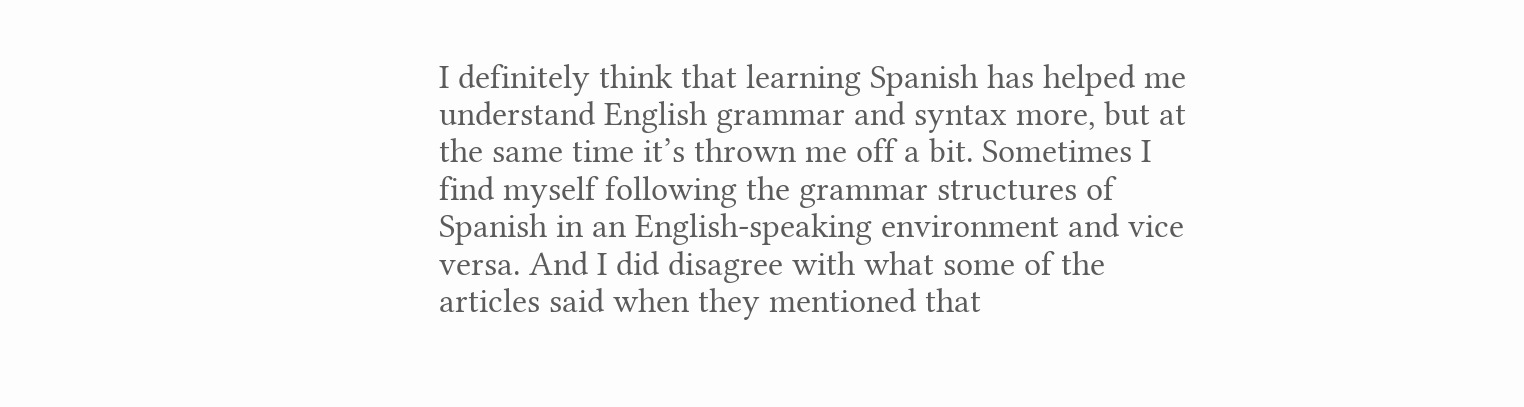I definitely think that learning Spanish has helped me understand English grammar and syntax more, but at the same time it’s thrown me off a bit. Sometimes I find myself following the grammar structures of Spanish in an English-speaking environment and vice versa. And I did disagree with what some of the articles said when they mentioned that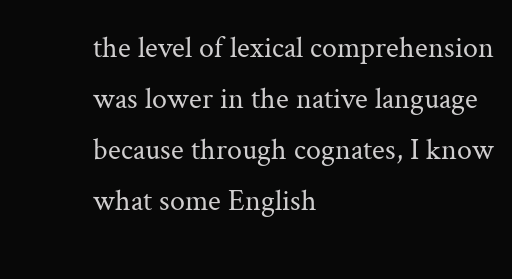the level of lexical comprehension was lower in the native language because through cognates, I know what some English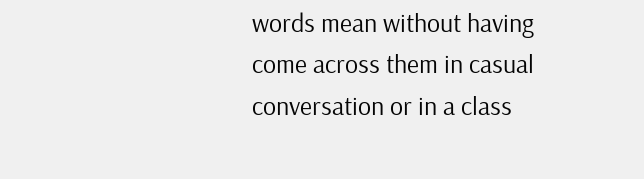words mean without having come across them in casual conversation or in a class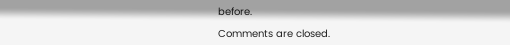before.

Comments are closed.